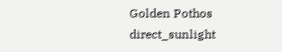Golden Pothos
direct_sunlight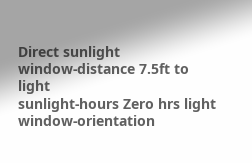Direct sunlight
window-distance 7.5ft to light
sunlight-hours Zero hrs light
window-orientation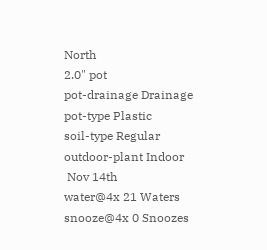North
2.0" pot
pot-drainage Drainage
pot-type Plastic
soil-type Regular
outdoor-plant Indoor
 Nov 14th
water@4x 21 Waters
snooze@4x 0 Snoozes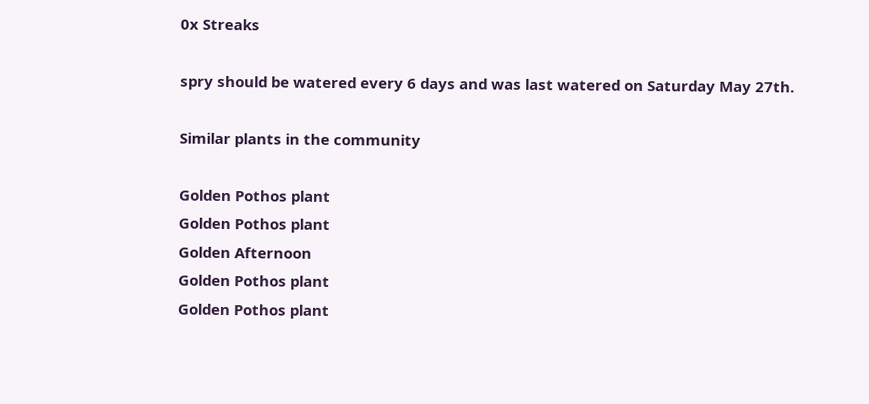0x Streaks

spry should be watered every 6 days and was last watered on Saturday May 27th.

Similar plants in the community

Golden Pothos plant
Golden Pothos plant
Golden Afternoon
Golden Pothos plant
Golden Pothos plant